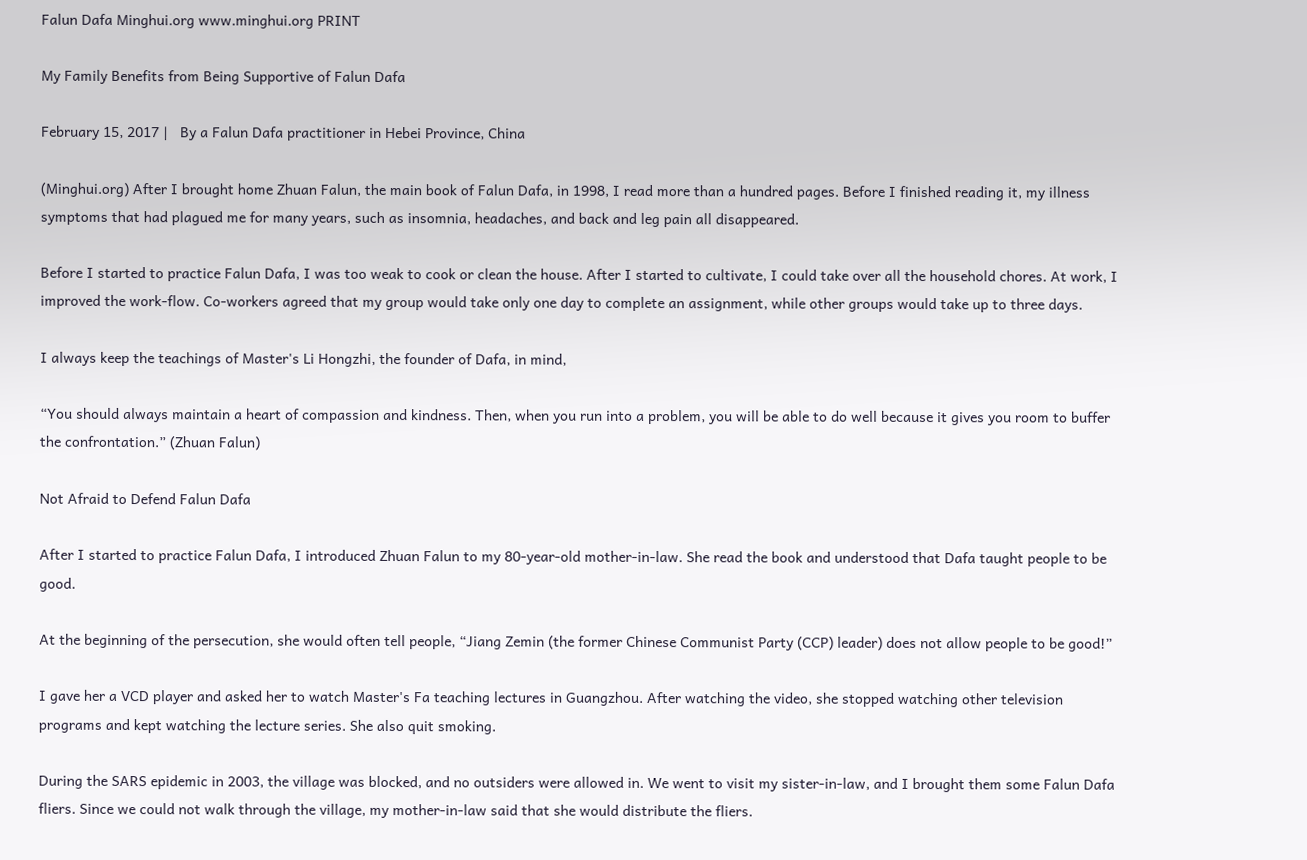Falun Dafa Minghui.org www.minghui.org PRINT

My Family Benefits from Being Supportive of Falun Dafa

February 15, 2017 |   By a Falun Dafa practitioner in Hebei Province, China

(Minghui.org) After I brought home Zhuan Falun, the main book of Falun Dafa, in 1998, I read more than a hundred pages. Before I finished reading it, my illness symptoms that had plagued me for many years, such as insomnia, headaches, and back and leg pain all disappeared.

Before I started to practice Falun Dafa, I was too weak to cook or clean the house. After I started to cultivate, I could take over all the household chores. At work, I improved the work-flow. Co-workers agreed that my group would take only one day to complete an assignment, while other groups would take up to three days.

I always keep the teachings of Master's Li Hongzhi, the founder of Dafa, in mind,

“You should always maintain a heart of compassion and kindness. Then, when you run into a problem, you will be able to do well because it gives you room to buffer the confrontation.” (Zhuan Falun)

Not Afraid to Defend Falun Dafa

After I started to practice Falun Dafa, I introduced Zhuan Falun to my 80-year-old mother-in-law. She read the book and understood that Dafa taught people to be good.

At the beginning of the persecution, she would often tell people, “Jiang Zemin (the former Chinese Communist Party (CCP) leader) does not allow people to be good!”

I gave her a VCD player and asked her to watch Master's Fa teaching lectures in Guangzhou. After watching the video, she stopped watching other television programs and kept watching the lecture series. She also quit smoking.

During the SARS epidemic in 2003, the village was blocked, and no outsiders were allowed in. We went to visit my sister-in-law, and I brought them some Falun Dafa fliers. Since we could not walk through the village, my mother-in-law said that she would distribute the fliers.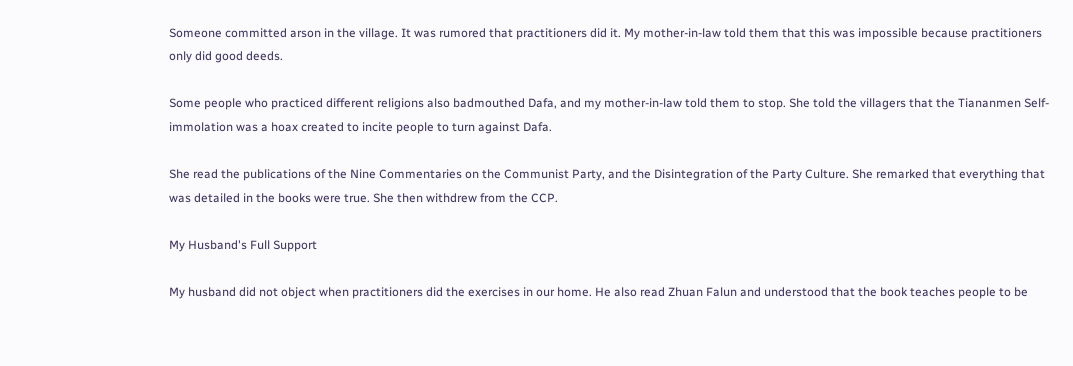Someone committed arson in the village. It was rumored that practitioners did it. My mother-in-law told them that this was impossible because practitioners only did good deeds.

Some people who practiced different religions also badmouthed Dafa, and my mother-in-law told them to stop. She told the villagers that the Tiananmen Self-immolation was a hoax created to incite people to turn against Dafa.

She read the publications of the Nine Commentaries on the Communist Party, and the Disintegration of the Party Culture. She remarked that everything that was detailed in the books were true. She then withdrew from the CCP.

My Husband's Full Support

My husband did not object when practitioners did the exercises in our home. He also read Zhuan Falun and understood that the book teaches people to be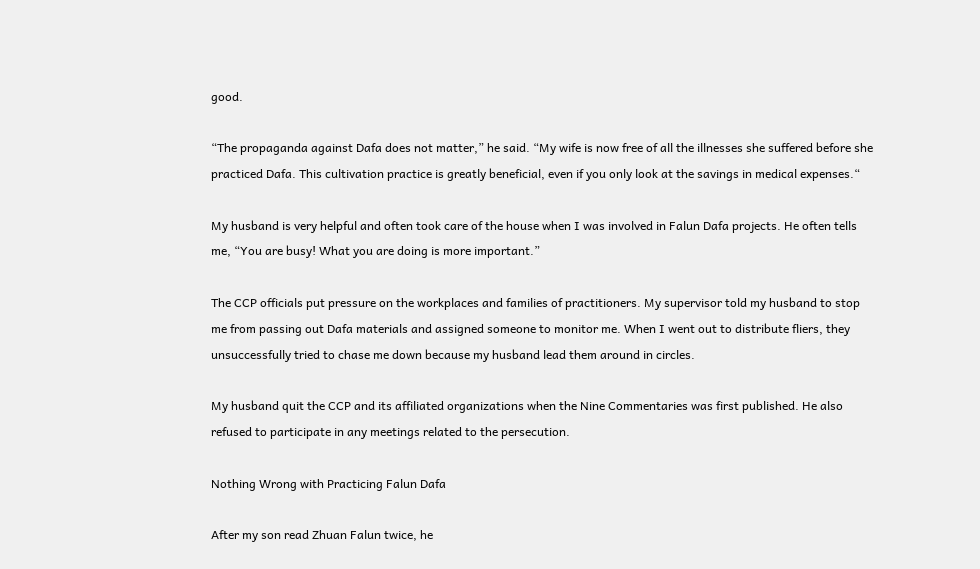good.

“The propaganda against Dafa does not matter,” he said. “My wife is now free of all the illnesses she suffered before she practiced Dafa. This cultivation practice is greatly beneficial, even if you only look at the savings in medical expenses.“

My husband is very helpful and often took care of the house when I was involved in Falun Dafa projects. He often tells me, “You are busy! What you are doing is more important.”

The CCP officials put pressure on the workplaces and families of practitioners. My supervisor told my husband to stop me from passing out Dafa materials and assigned someone to monitor me. When I went out to distribute fliers, they unsuccessfully tried to chase me down because my husband lead them around in circles.

My husband quit the CCP and its affiliated organizations when the Nine Commentaries was first published. He also refused to participate in any meetings related to the persecution.

Nothing Wrong with Practicing Falun Dafa

After my son read Zhuan Falun twice, he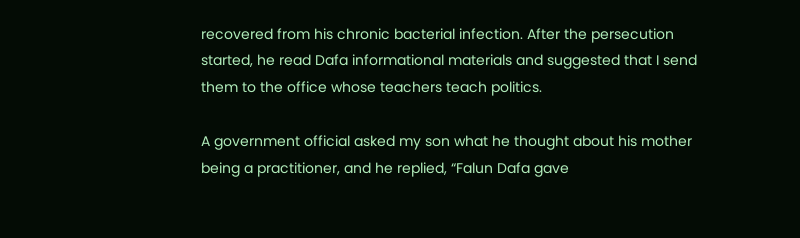recovered from his chronic bacterial infection. After the persecution started, he read Dafa informational materials and suggested that I send them to the office whose teachers teach politics.

A government official asked my son what he thought about his mother being a practitioner, and he replied, “Falun Dafa gave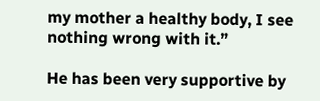my mother a healthy body, I see nothing wrong with it.”

He has been very supportive by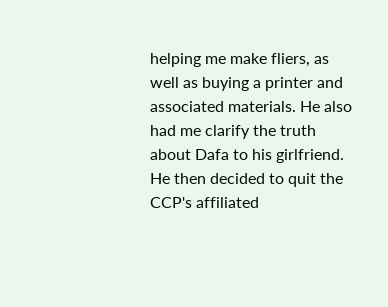helping me make fliers, as well as buying a printer and associated materials. He also had me clarify the truth about Dafa to his girlfriend. He then decided to quit the CCP's affiliated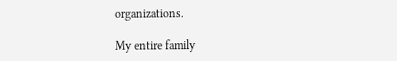organizations.

My entire family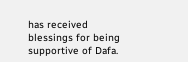has received blessings for being supportive of Dafa.